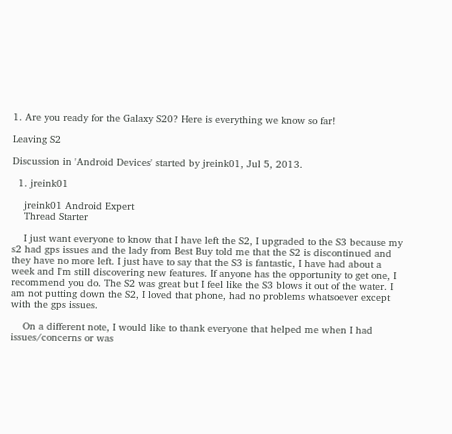1. Are you ready for the Galaxy S20? Here is everything we know so far!

Leaving S2

Discussion in 'Android Devices' started by jreink01, Jul 5, 2013.

  1. jreink01

    jreink01 Android Expert
    Thread Starter

    I just want everyone to know that I have left the S2, I upgraded to the S3 because my s2 had gps issues and the lady from Best Buy told me that the S2 is discontinued and they have no more left. I just have to say that the S3 is fantastic, I have had about a week and I'm still discovering new features. If anyone has the opportunity to get one, I recommend you do. The S2 was great but I feel like the S3 blows it out of the water. I am not putting down the S2, I loved that phone, had no problems whatsoever except with the gps issues.

    On a different note, I would like to thank everyone that helped me when I had issues/concerns or was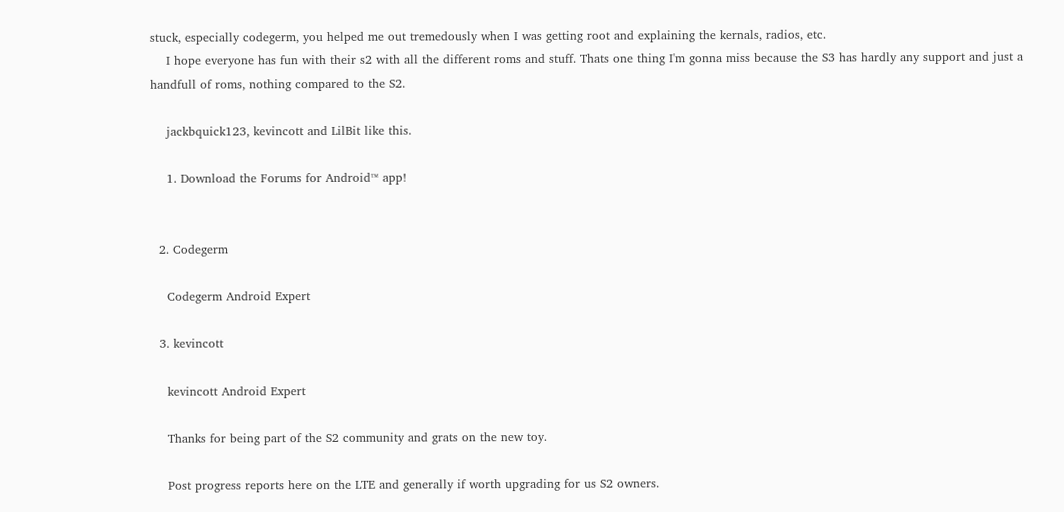stuck, especially codegerm, you helped me out tremedously when I was getting root and explaining the kernals, radios, etc.
    I hope everyone has fun with their s2 with all the different roms and stuff. Thats one thing I'm gonna miss because the S3 has hardly any support and just a handfull of roms, nothing compared to the S2.

    jackbquick123, kevincott and LilBit like this.

    1. Download the Forums for Android™ app!


  2. Codegerm

    Codegerm Android Expert

  3. kevincott

    kevincott Android Expert

    Thanks for being part of the S2 community and grats on the new toy.

    Post progress reports here on the LTE and generally if worth upgrading for us S2 owners.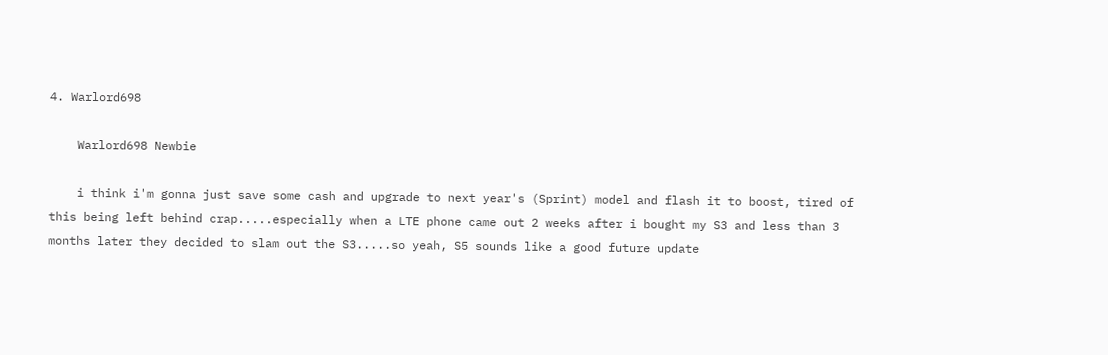4. Warlord698

    Warlord698 Newbie

    i think i'm gonna just save some cash and upgrade to next year's (Sprint) model and flash it to boost, tired of this being left behind crap.....especially when a LTE phone came out 2 weeks after i bought my S3 and less than 3 months later they decided to slam out the S3.....so yeah, S5 sounds like a good future update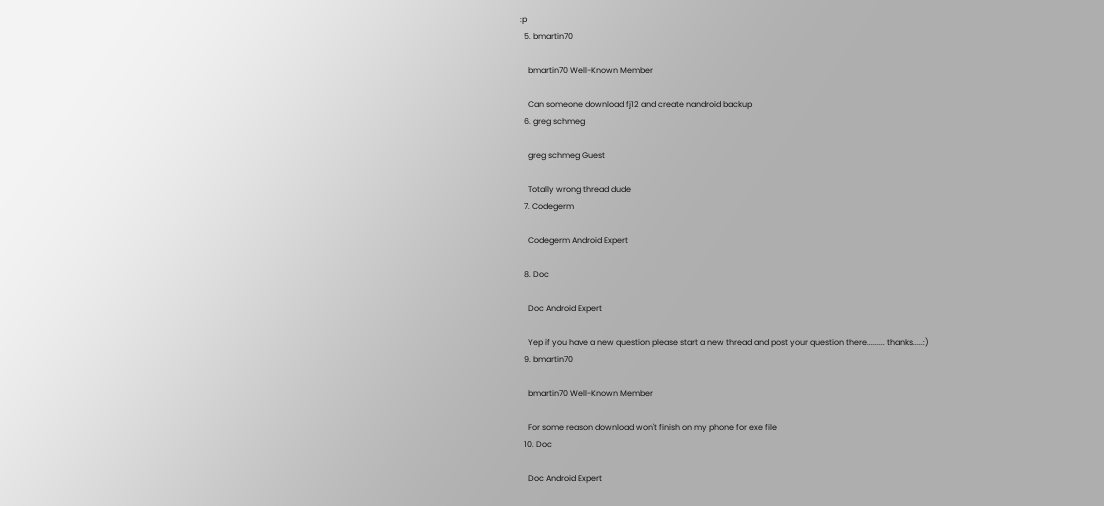:p
  5. bmartin70

    bmartin70 Well-Known Member

    Can someone download fj12 and create nandroid backup
  6. greg schmeg

    greg schmeg Guest

    Totally wrong thread dude
  7. Codegerm

    Codegerm Android Expert

  8. Doc

    Doc Android Expert

    Yep if you have a new question please start a new thread and post your question there......... thanks.....:)
  9. bmartin70

    bmartin70 Well-Known Member

    For some reason download won't finish on my phone for exe file
  10. Doc

    Doc Android Expert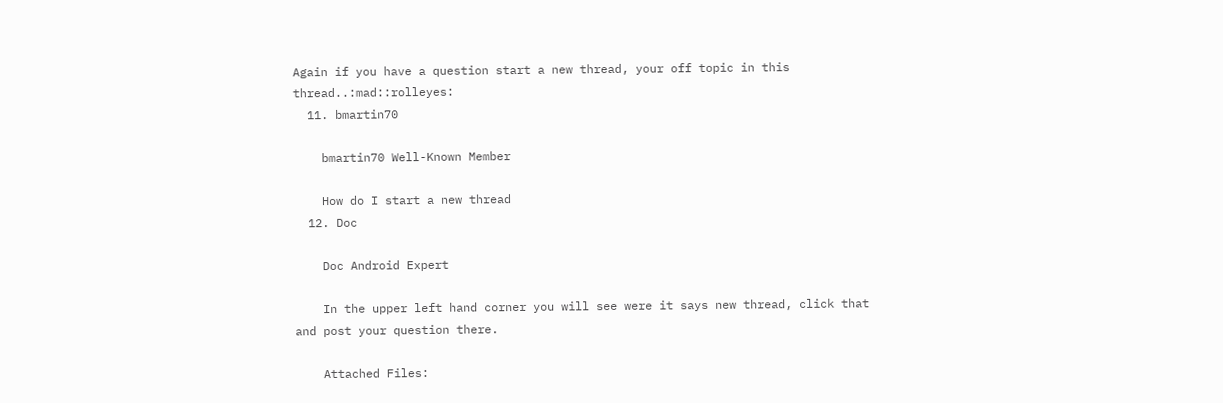Again if you have a question start a new thread, your off topic in this thread..:mad::rolleyes:
  11. bmartin70

    bmartin70 Well-Known Member

    How do I start a new thread
  12. Doc

    Doc Android Expert

    In the upper left hand corner you will see were it says new thread, click that and post your question there.

    Attached Files: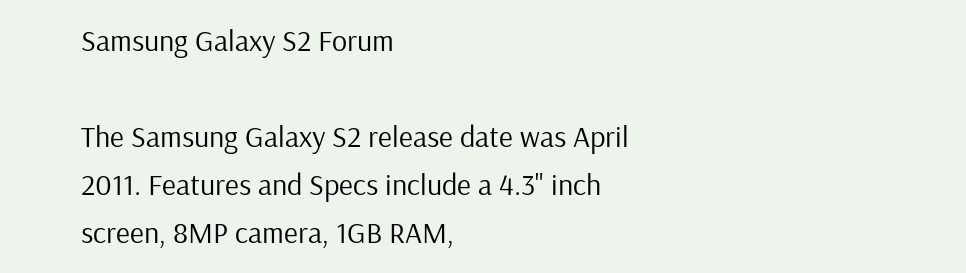Samsung Galaxy S2 Forum

The Samsung Galaxy S2 release date was April 2011. Features and Specs include a 4.3" inch screen, 8MP camera, 1GB RAM,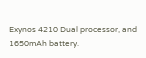Exynos 4210 Dual processor, and 1650mAh battery.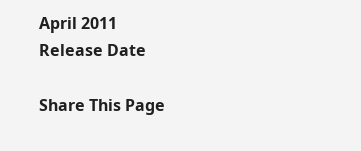April 2011
Release Date

Share This Page